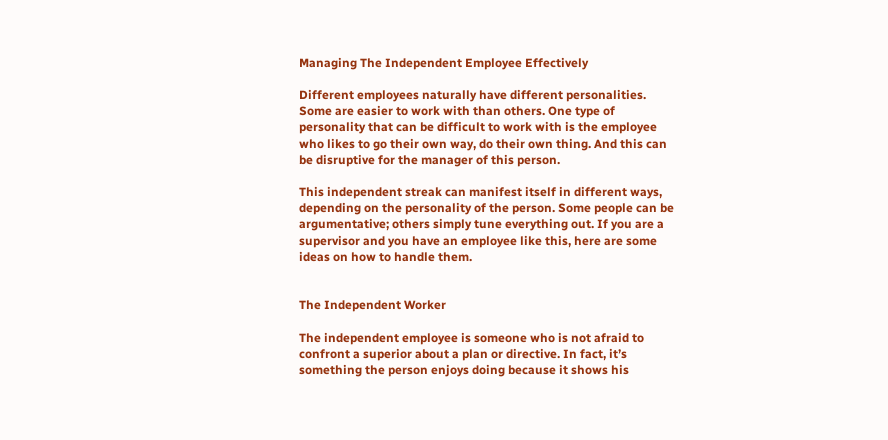Managing The Independent Employee Effectively

Different employees naturally have different personalities. Some are easier to work with than others. One type of personality that can be difficult to work with is the employee who likes to go their own way, do their own thing. And this can be disruptive for the manager of this person.

This independent streak can manifest itself in different ways, depending on the personality of the person. Some people can be argumentative; others simply tune everything out. If you are a supervisor and you have an employee like this, here are some ideas on how to handle them.


The Independent Worker

The independent employee is someone who is not afraid to confront a superior about a plan or directive. In fact, it’s something the person enjoys doing because it shows his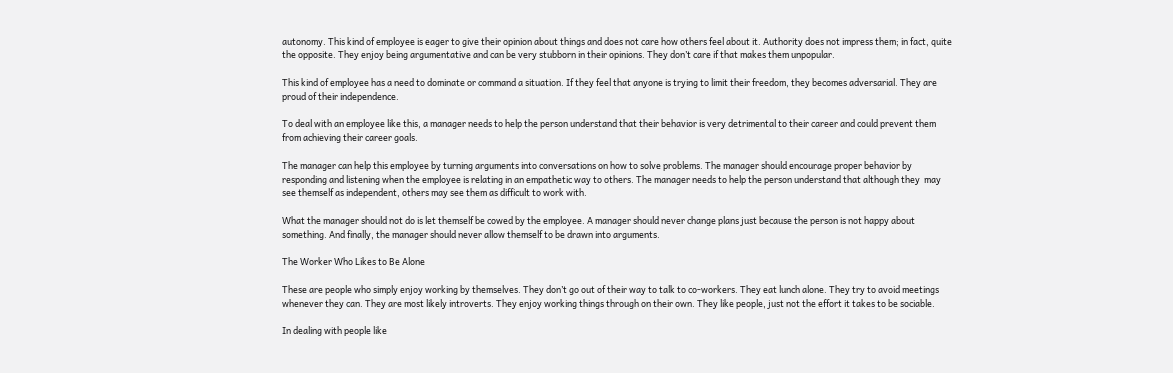autonomy. This kind of employee is eager to give their opinion about things and does not care how others feel about it. Authority does not impress them; in fact, quite the opposite. They enjoy being argumentative and can be very stubborn in their opinions. They don’t care if that makes them unpopular.

This kind of employee has a need to dominate or command a situation. If they feel that anyone is trying to limit their freedom, they becomes adversarial. They are proud of their independence.

To deal with an employee like this, a manager needs to help the person understand that their behavior is very detrimental to their career and could prevent them from achieving their career goals.

The manager can help this employee by turning arguments into conversations on how to solve problems. The manager should encourage proper behavior by responding and listening when the employee is relating in an empathetic way to others. The manager needs to help the person understand that although they  may see themself as independent, others may see them as difficult to work with.

What the manager should not do is let themself be cowed by the employee. A manager should never change plans just because the person is not happy about something. And finally, the manager should never allow themself to be drawn into arguments.

The Worker Who Likes to Be Alone

These are people who simply enjoy working by themselves. They don’t go out of their way to talk to co-workers. They eat lunch alone. They try to avoid meetings whenever they can. They are most likely introverts. They enjoy working things through on their own. They like people, just not the effort it takes to be sociable.

In dealing with people like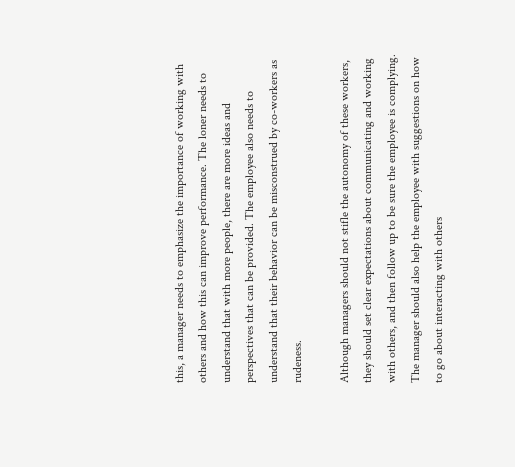this, a manager needs to emphasize the importance of working with others and how this can improve performance. The loner needs to understand that with more people, there are more ideas and perspectives that can be provided. The employee also needs to understand that their behavior can be misconstrued by co-workers as rudeness.

Although managers should not stifle the autonomy of these workers, they should set clear expectations about communicating and working with others, and then follow up to be sure the employee is complying. The manager should also help the employee with suggestions on how to go about interacting with others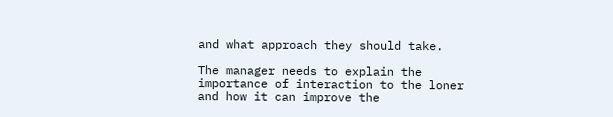and what approach they should take.

The manager needs to explain the importance of interaction to the loner and how it can improve the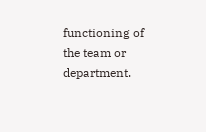functioning of the team or department.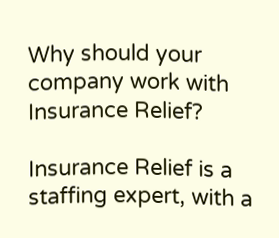Why should your company work with Insurance Relief?

Insurance Relief is a staffing expert, with a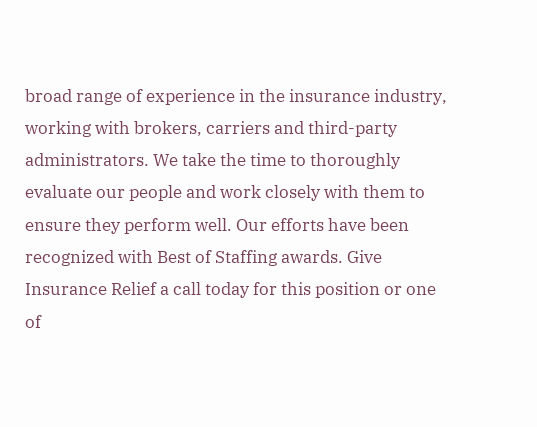broad range of experience in the insurance industry, working with brokers, carriers and third-party administrators. We take the time to thoroughly evaluate our people and work closely with them to ensure they perform well. Our efforts have been recognized with Best of Staffing awards. Give Insurance Relief a call today for this position or one of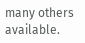many others available.